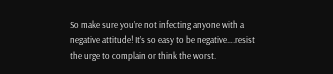So make sure you’re not infecting anyone with a negative attitude! It’s so easy to be negative….resist the urge to complain or think the worst.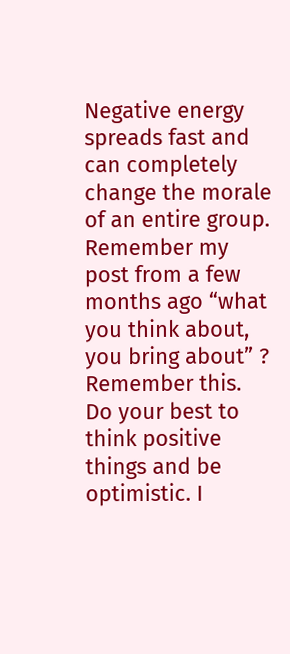Negative energy spreads fast and can completely change the morale of an entire group. Remember my post from a few months ago “what you think about, you bring about” ? Remember this.  Do your best to think positive things and be optimistic. I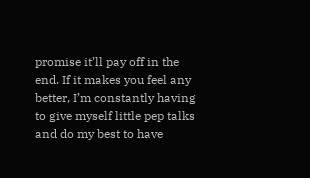promise it’ll pay off in the end. If it makes you feel any better, I’m constantly having to give myself little pep talks and do my best to have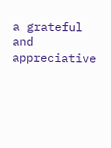a grateful and appreciative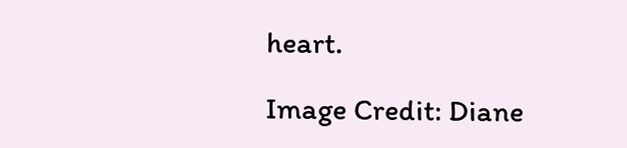heart.

Image Credit: Diane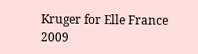Kruger for Elle France 2009